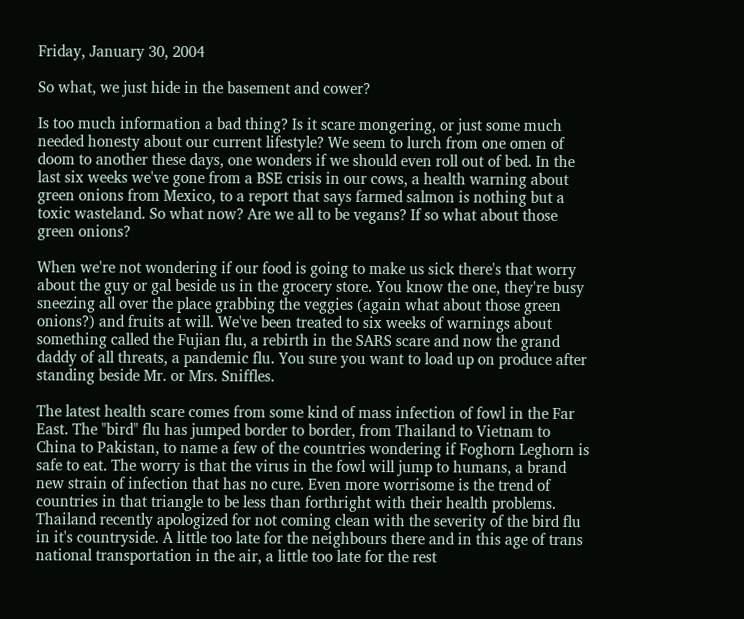Friday, January 30, 2004

So what, we just hide in the basement and cower?

Is too much information a bad thing? Is it scare mongering, or just some much needed honesty about our current lifestyle? We seem to lurch from one omen of doom to another these days, one wonders if we should even roll out of bed. In the last six weeks we've gone from a BSE crisis in our cows, a health warning about green onions from Mexico, to a report that says farmed salmon is nothing but a toxic wasteland. So what now? Are we all to be vegans? If so what about those green onions?

When we're not wondering if our food is going to make us sick there's that worry about the guy or gal beside us in the grocery store. You know the one, they're busy sneezing all over the place grabbing the veggies (again what about those green onions?) and fruits at will. We've been treated to six weeks of warnings about something called the Fujian flu, a rebirth in the SARS scare and now the grand daddy of all threats, a pandemic flu. You sure you want to load up on produce after standing beside Mr. or Mrs. Sniffles.

The latest health scare comes from some kind of mass infection of fowl in the Far East. The "bird" flu has jumped border to border, from Thailand to Vietnam to China to Pakistan, to name a few of the countries wondering if Foghorn Leghorn is safe to eat. The worry is that the virus in the fowl will jump to humans, a brand new strain of infection that has no cure. Even more worrisome is the trend of countries in that triangle to be less than forthright with their health problems. Thailand recently apologized for not coming clean with the severity of the bird flu in it's countryside. A little too late for the neighbours there and in this age of trans national transportation in the air, a little too late for the rest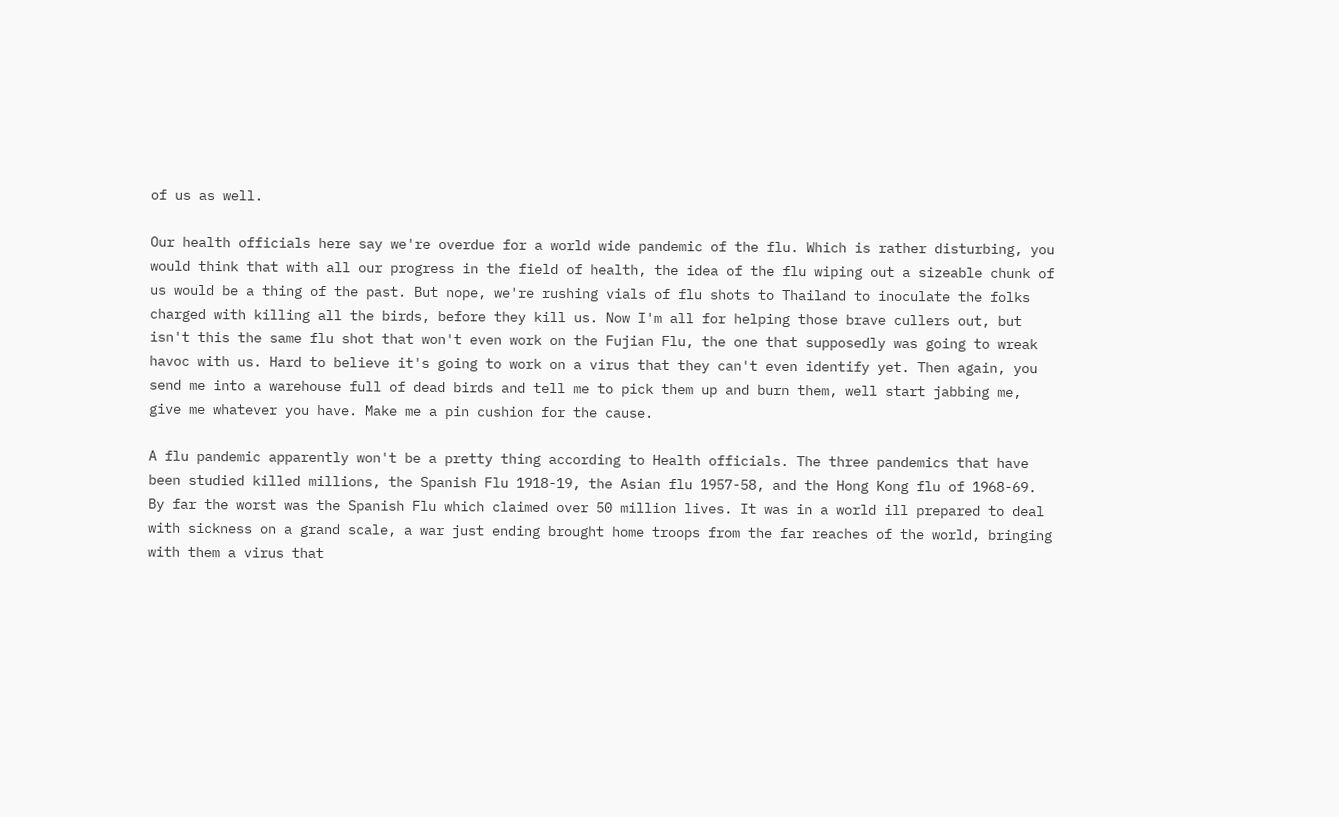of us as well.

Our health officials here say we're overdue for a world wide pandemic of the flu. Which is rather disturbing, you would think that with all our progress in the field of health, the idea of the flu wiping out a sizeable chunk of us would be a thing of the past. But nope, we're rushing vials of flu shots to Thailand to inoculate the folks charged with killing all the birds, before they kill us. Now I'm all for helping those brave cullers out, but isn't this the same flu shot that won't even work on the Fujian Flu, the one that supposedly was going to wreak havoc with us. Hard to believe it's going to work on a virus that they can't even identify yet. Then again, you send me into a warehouse full of dead birds and tell me to pick them up and burn them, well start jabbing me, give me whatever you have. Make me a pin cushion for the cause.

A flu pandemic apparently won't be a pretty thing according to Health officials. The three pandemics that have been studied killed millions, the Spanish Flu 1918-19, the Asian flu 1957-58, and the Hong Kong flu of 1968-69. By far the worst was the Spanish Flu which claimed over 50 million lives. It was in a world ill prepared to deal with sickness on a grand scale, a war just ending brought home troops from the far reaches of the world, bringing with them a virus that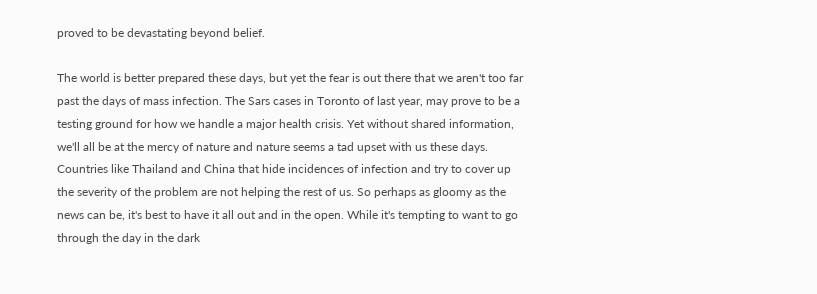proved to be devastating beyond belief.

The world is better prepared these days, but yet the fear is out there that we aren't too far past the days of mass infection. The Sars cases in Toronto of last year, may prove to be a testing ground for how we handle a major health crisis. Yet without shared information, we'll all be at the mercy of nature and nature seems a tad upset with us these days. Countries like Thailand and China that hide incidences of infection and try to cover up the severity of the problem are not helping the rest of us. So perhaps as gloomy as the news can be, it's best to have it all out and in the open. While it's tempting to want to go through the day in the dark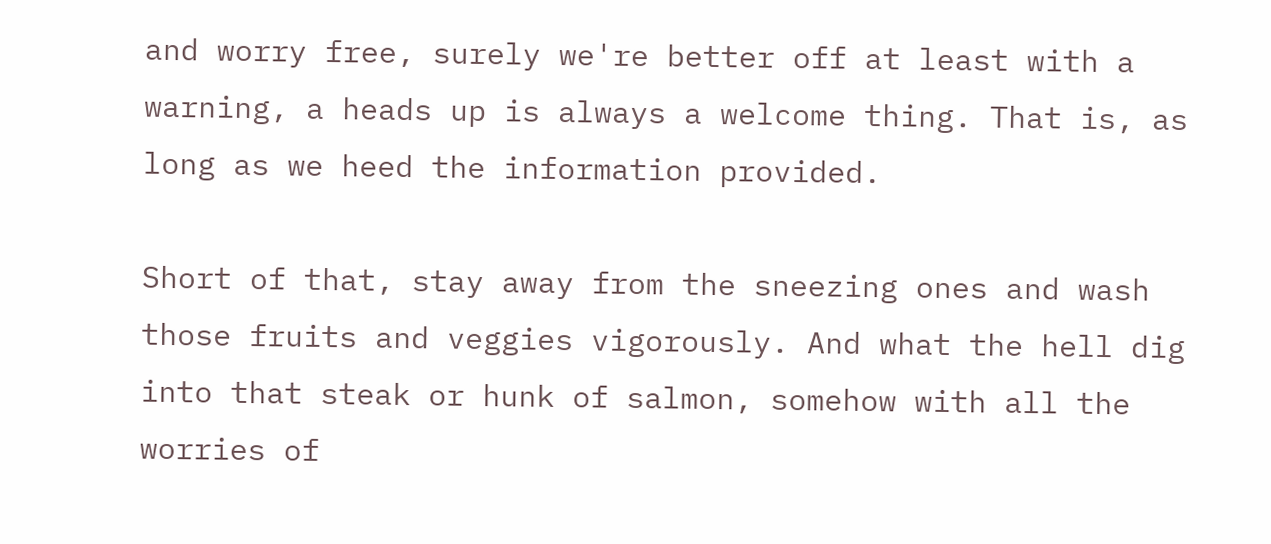and worry free, surely we're better off at least with a warning, a heads up is always a welcome thing. That is, as long as we heed the information provided.

Short of that, stay away from the sneezing ones and wash those fruits and veggies vigorously. And what the hell dig into that steak or hunk of salmon, somehow with all the worries of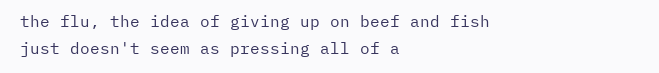the flu, the idea of giving up on beef and fish just doesn't seem as pressing all of a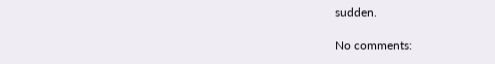sudden.

No comments: